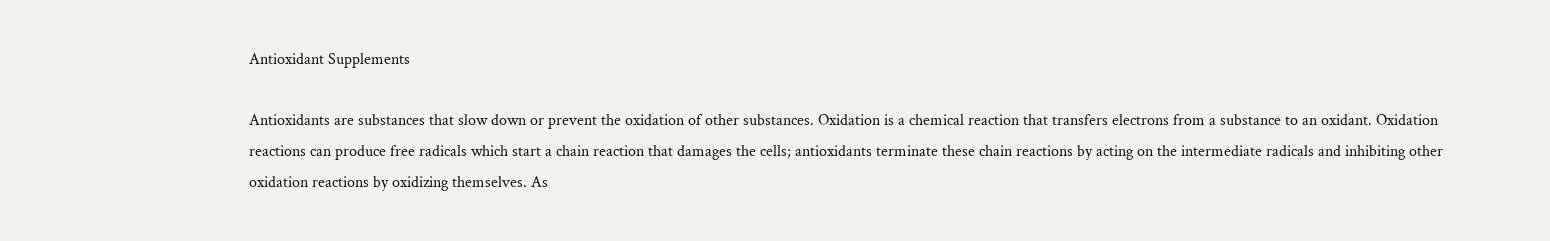Antioxidant Supplements

Antioxidants are substances that slow down or prevent the oxidation of other substances. Oxidation is a chemical reaction that transfers electrons from a substance to an oxidant. Oxidation reactions can produce free radicals which start a chain reaction that damages the cells; antioxidants terminate these chain reactions by acting on the intermediate radicals and inhibiting other oxidation reactions by oxidizing themselves. As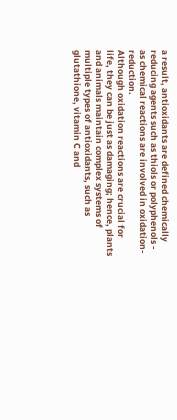a result, antioxidants are defined chemically reducing agents such as thiols or polyphenols - as chemical reactions are involved in oxidation-reduction.
Although oxidation reactions are crucial for life, they can be just as damaging; hence, plants and animals maintain complex systems of multiple types of antioxidants, such as glutathione, vitamin C and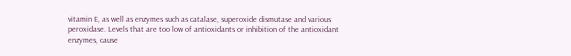vitamin E, as well as enzymes such as catalase, superoxide dismutase and various peroxidase. Levels that are too low of antioxidants or inhibition of the antioxidant enzymes, cause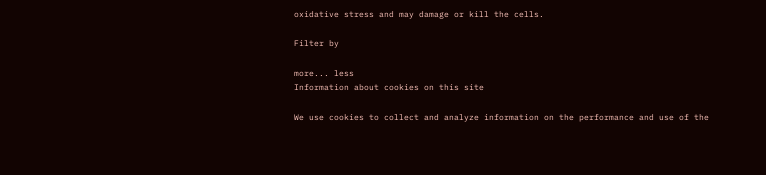oxidative stress and may damage or kill the cells.

Filter by

more... less
Information about cookies on this site

We use cookies to collect and analyze information on the performance and use of the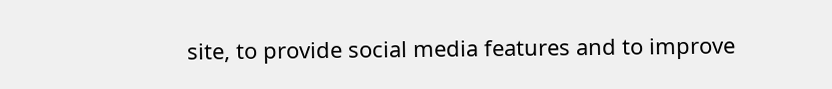site, to provide social media features and to improve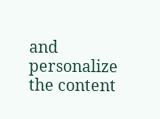and personalize the content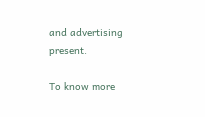and advertising present.

To know more